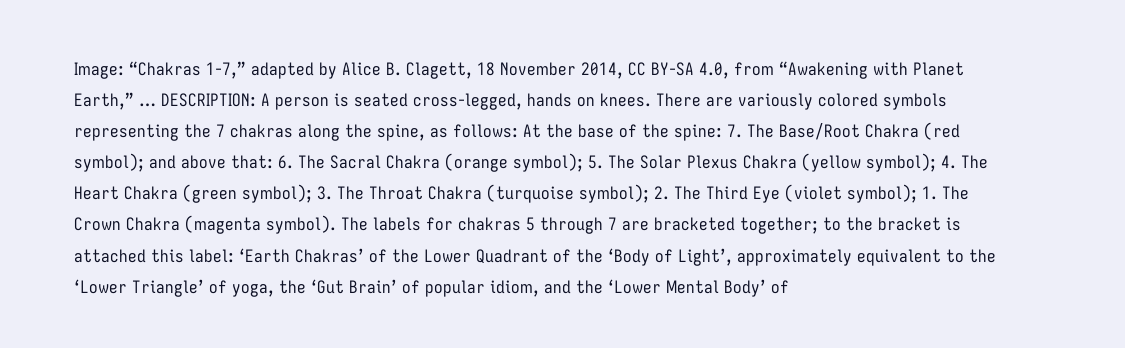Image: “Chakras 1-7,” adapted by Alice B. Clagett, 18 November 2014, CC BY-SA 4.0, from “Awakening with Planet Earth,” … DESCRIPTION: A person is seated cross-legged, hands on knees. There are variously colored symbols representing the 7 chakras along the spine, as follows: At the base of the spine: 7. The Base/Root Chakra (red symbol); and above that: 6. The Sacral Chakra (orange symbol); 5. The Solar Plexus Chakra (yellow symbol); 4. The Heart Chakra (green symbol); 3. The Throat Chakra (turquoise symbol); 2. The Third Eye (violet symbol); 1. The Crown Chakra (magenta symbol). The labels for chakras 5 through 7 are bracketed together; to the bracket is attached this label: ‘Earth Chakras’ of the Lower Quadrant of the ‘Body of Light’, approximately equivalent to the ‘Lower Triangle’ of yoga, the ‘Gut Brain’ of popular idiom, and the ‘Lower Mental Body’ of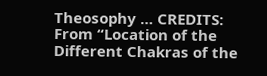Theosophy … CREDITS: From “Location of the Different Chakras of the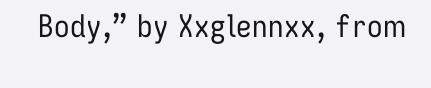Body,” by Xxglennxx, from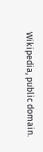Wikipedia, public domain.